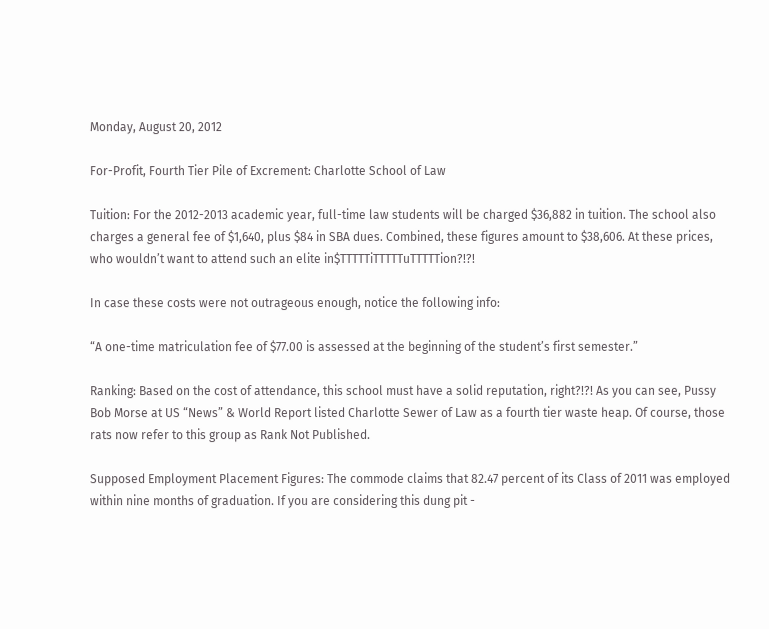Monday, August 20, 2012

For-Profit, Fourth Tier Pile of Excrement: Charlotte School of Law

Tuition: For the 2012-2013 academic year, full-time law students will be charged $36,882 in tuition. The school also charges a general fee of $1,640, plus $84 in SBA dues. Combined, these figures amount to $38,606. At these prices, who wouldn’t want to attend such an elite in$TTTTTiTTTTTuTTTTTion?!?!

In case these costs were not outrageous enough, notice the following info:

“A one-time matriculation fee of $77.00 is assessed at the beginning of the student’s first semester.”

Ranking: Based on the cost of attendance, this school must have a solid reputation, right?!?! As you can see, Pussy Bob Morse at US “News” & World Report listed Charlotte Sewer of Law as a fourth tier waste heap. Of course, those rats now refer to this group as Rank Not Published.

Supposed Employment Placement Figures: The commode claims that 82.47 percent of its Class of 2011 was employed within nine months of graduation. If you are considering this dung pit -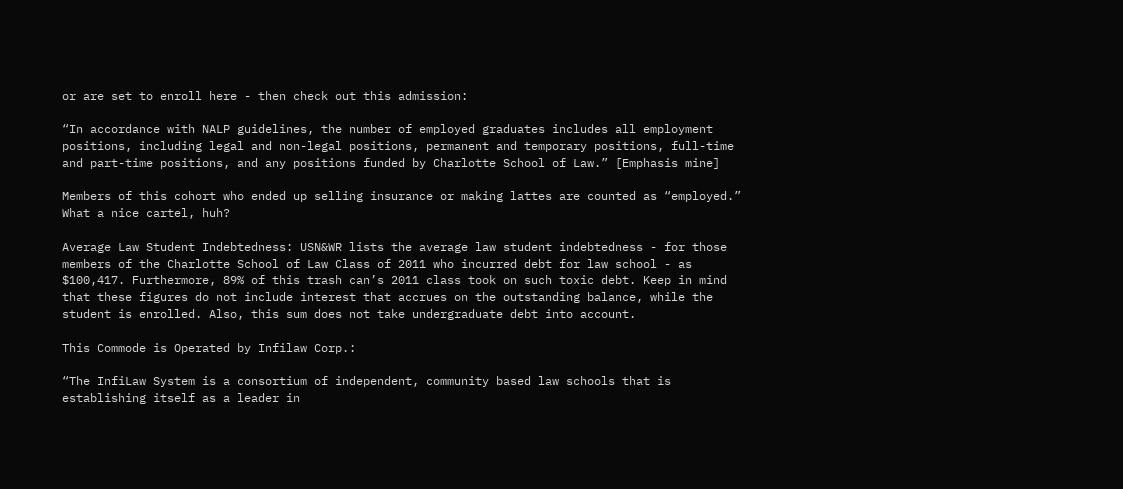or are set to enroll here - then check out this admission:

“In accordance with NALP guidelines, the number of employed graduates includes all employment positions, including legal and non-legal positions, permanent and temporary positions, full-time and part-time positions, and any positions funded by Charlotte School of Law.” [Emphasis mine]

Members of this cohort who ended up selling insurance or making lattes are counted as “employed.” What a nice cartel, huh?

Average Law Student Indebtedness: USN&WR lists the average law student indebtedness - for those members of the Charlotte School of Law Class of 2011 who incurred debt for law school - as $100,417. Furthermore, 89% of this trash can’s 2011 class took on such toxic debt. Keep in mind that these figures do not include interest that accrues on the outstanding balance, while the student is enrolled. Also, this sum does not take undergraduate debt into account.

This Commode is Operated by Infilaw Corp.:

“The InfiLaw System is a consortium of independent, community based law schools that is establishing itself as a leader in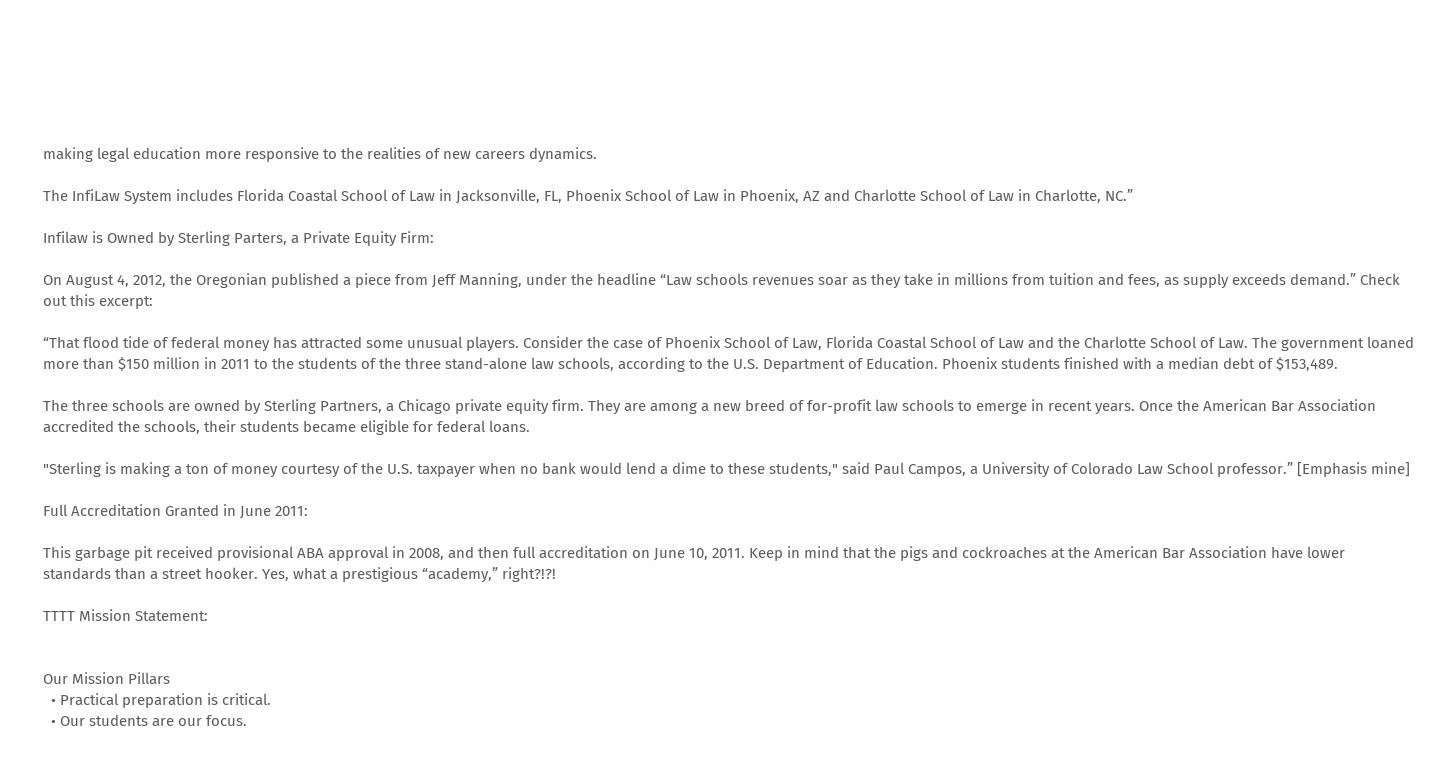making legal education more responsive to the realities of new careers dynamics.

The InfiLaw System includes Florida Coastal School of Law in Jacksonville, FL, Phoenix School of Law in Phoenix, AZ and Charlotte School of Law in Charlotte, NC.”

Infilaw is Owned by Sterling Parters, a Private Equity Firm:

On August 4, 2012, the Oregonian published a piece from Jeff Manning, under the headline “Law schools revenues soar as they take in millions from tuition and fees, as supply exceeds demand.” Check out this excerpt:

“That flood tide of federal money has attracted some unusual players. Consider the case of Phoenix School of Law, Florida Coastal School of Law and the Charlotte School of Law. The government loaned more than $150 million in 2011 to the students of the three stand-alone law schools, according to the U.S. Department of Education. Phoenix students finished with a median debt of $153,489.

The three schools are owned by Sterling Partners, a Chicago private equity firm. They are among a new breed of for-profit law schools to emerge in recent years. Once the American Bar Association accredited the schools, their students became eligible for federal loans.

"Sterling is making a ton of money courtesy of the U.S. taxpayer when no bank would lend a dime to these students," said Paul Campos, a University of Colorado Law School professor.” [Emphasis mine]

Full Accreditation Granted in June 2011:

This garbage pit received provisional ABA approval in 2008, and then full accreditation on June 10, 2011. Keep in mind that the pigs and cockroaches at the American Bar Association have lower standards than a street hooker. Yes, what a prestigious “academy,” right?!?!

TTTT Mission Statement:


Our Mission Pillars
  • Practical preparation is critical.
  • Our students are our focus.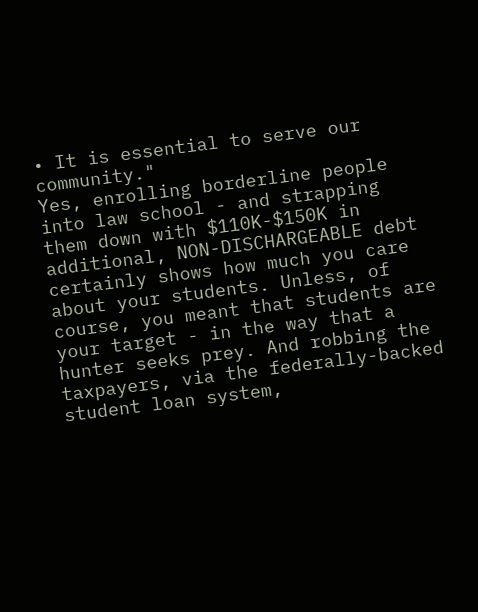• It is essential to serve our community."
Yes, enrolling borderline people into law school - and strapping them down with $110K-$150K in additional, NON-DISCHARGEABLE debt certainly shows how much you care about your students. Unless, of course, you meant that students are your target - in the way that a hunter seeks prey. And robbing the taxpayers, via the federally-backed student loan system,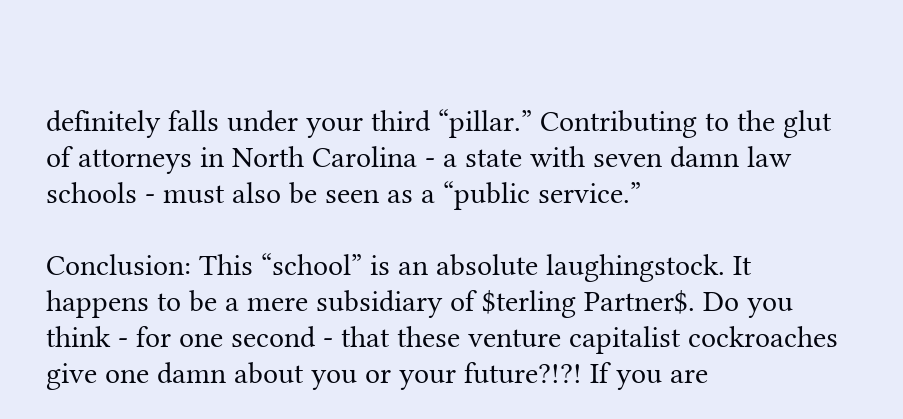definitely falls under your third “pillar.” Contributing to the glut of attorneys in North Carolina - a state with seven damn law schools - must also be seen as a “public service.”

Conclusion: This “school” is an absolute laughingstock. It happens to be a mere subsidiary of $terling Partner$. Do you think - for one second - that these venture capitalist cockroaches give one damn about you or your future?!?! If you are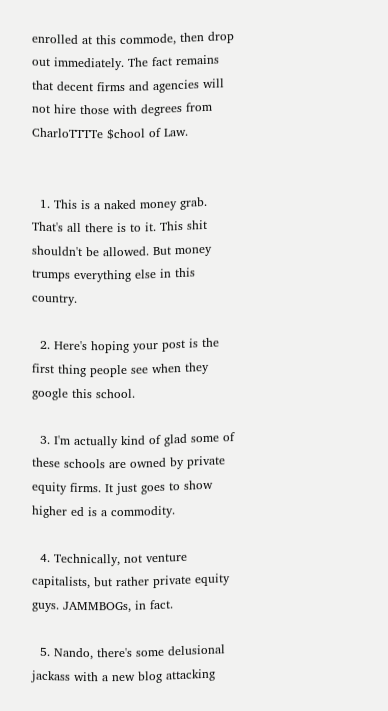enrolled at this commode, then drop out immediately. The fact remains that decent firms and agencies will not hire those with degrees from CharloTTTTe $chool of Law.


  1. This is a naked money grab. That's all there is to it. This shit shouldn't be allowed. But money trumps everything else in this country.

  2. Here's hoping your post is the first thing people see when they google this school.

  3. I'm actually kind of glad some of these schools are owned by private equity firms. It just goes to show higher ed is a commodity.

  4. Technically, not venture capitalists, but rather private equity guys. JAMMBOGs, in fact.

  5. Nando, there's some delusional jackass with a new blog attacking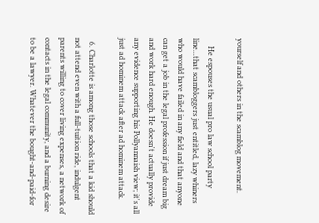yourself and others in the scamblog movement.

    He espouses the usual pro law school party line...that scambloggers just entitled, lazy whiners who would have failed in any field and that anyone can get a job in the legal profession if just dream big and work hard enough. He doesn't actually provide any evidence supporting his Pollyannaish view; it's all just ad hominem attack after ad hominem attack.

  6. Charlotte is among those schools that a kid should not attend even with a full-tuition ride, indulgent parents willing to cover living expenses, a network of contacts in the legal community, and a burning desire to be a lawyer. Whatever the bought-and-paid-for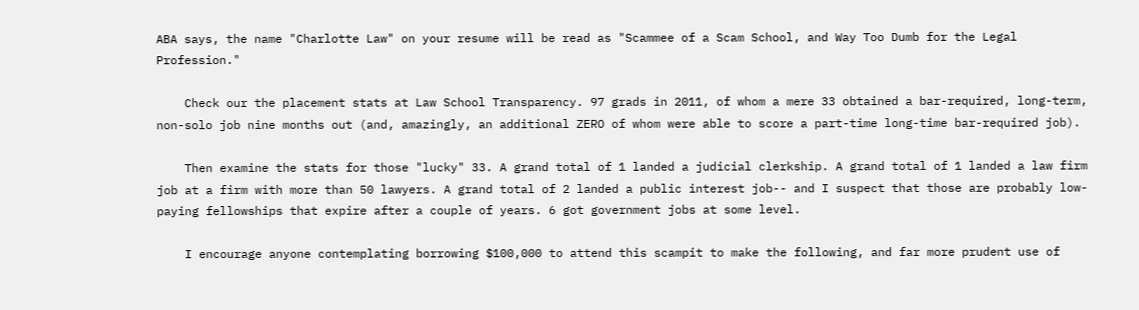ABA says, the name "Charlotte Law" on your resume will be read as "Scammee of a Scam School, and Way Too Dumb for the Legal Profession."

    Check our the placement stats at Law School Transparency. 97 grads in 2011, of whom a mere 33 obtained a bar-required, long-term, non-solo job nine months out (and, amazingly, an additional ZERO of whom were able to score a part-time long-time bar-required job).

    Then examine the stats for those "lucky" 33. A grand total of 1 landed a judicial clerkship. A grand total of 1 landed a law firm job at a firm with more than 50 lawyers. A grand total of 2 landed a public interest job-- and I suspect that those are probably low-paying fellowships that expire after a couple of years. 6 got government jobs at some level.

    I encourage anyone contemplating borrowing $100,000 to attend this scampit to make the following, and far more prudent use of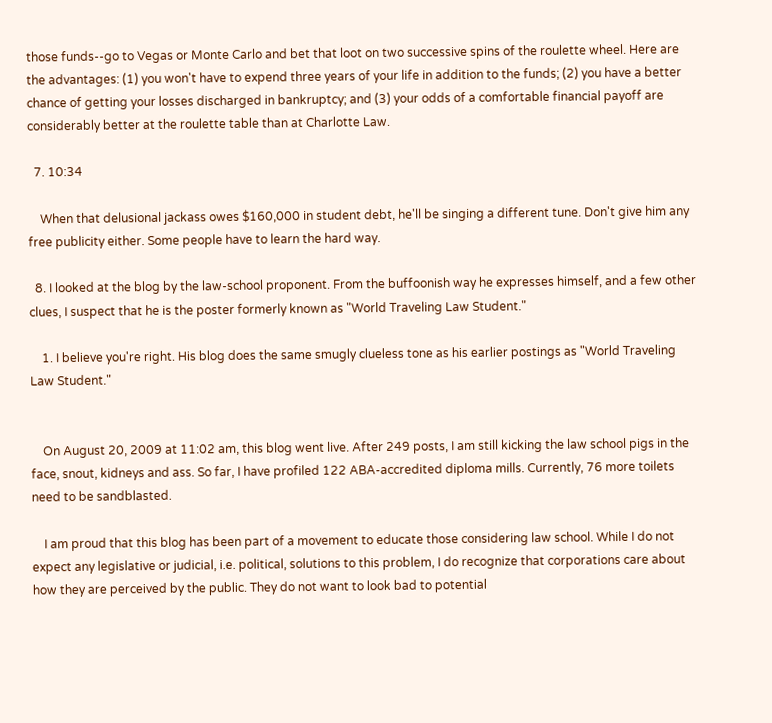those funds--go to Vegas or Monte Carlo and bet that loot on two successive spins of the roulette wheel. Here are the advantages: (1) you won't have to expend three years of your life in addition to the funds; (2) you have a better chance of getting your losses discharged in bankruptcy; and (3) your odds of a comfortable financial payoff are considerably better at the roulette table than at Charlotte Law.

  7. 10:34

    When that delusional jackass owes $160,000 in student debt, he'll be singing a different tune. Don't give him any free publicity either. Some people have to learn the hard way.

  8. I looked at the blog by the law-school proponent. From the buffoonish way he expresses himself, and a few other clues, I suspect that he is the poster formerly known as "World Traveling Law Student."

    1. I believe you're right. His blog does the same smugly clueless tone as his earlier postings as "World Traveling Law Student."


    On August 20, 2009 at 11:02 am, this blog went live. After 249 posts, I am still kicking the law school pigs in the face, snout, kidneys and ass. So far, I have profiled 122 ABA-accredited diploma mills. Currently, 76 more toilets need to be sandblasted.

    I am proud that this blog has been part of a movement to educate those considering law school. While I do not expect any legislative or judicial, i.e. political, solutions to this problem, I do recognize that corporations care about how they are perceived by the public. They do not want to look bad to potential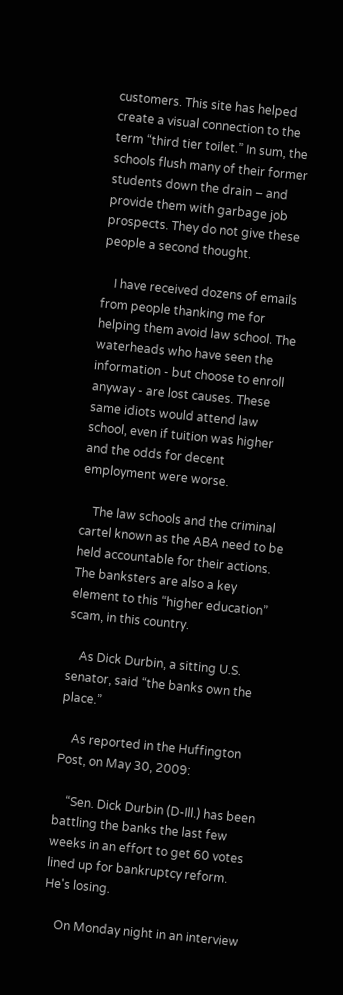customers. This site has helped create a visual connection to the term “third tier toilet.” In sum, the schools flush many of their former students down the drain – and provide them with garbage job prospects. They do not give these people a second thought.

    I have received dozens of emails from people thanking me for helping them avoid law school. The waterheads who have seen the information - but choose to enroll anyway - are lost causes. These same idiots would attend law school, even if tuition was higher and the odds for decent employment were worse.

    The law schools and the criminal cartel known as the ABA need to be held accountable for their actions. The banksters are also a key element to this “higher education” scam, in this country.

    As Dick Durbin, a sitting U.S. senator, said “the banks own the place.”

    As reported in the Huffington Post, on May 30, 2009:

    “Sen. Dick Durbin (D-Ill.) has been battling the banks the last few weeks in an effort to get 60 votes lined up for bankruptcy reform. He's losing.

    On Monday night in an interview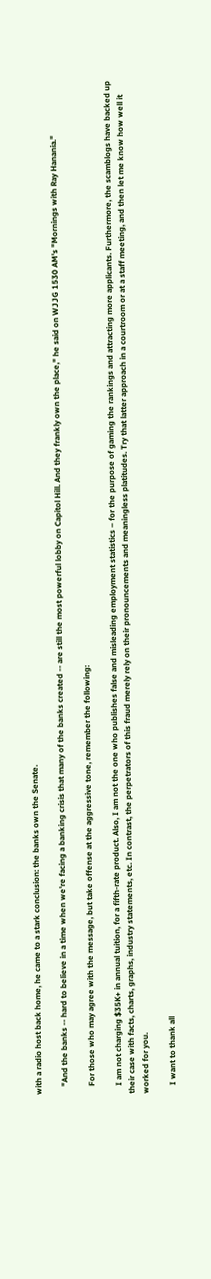with a radio host back home, he came to a stark conclusion: the banks own the Senate.

    "And the banks -- hard to believe in a time when we're facing a banking crisis that many of the banks created -- are still the most powerful lobby on Capitol Hill. And they frankly own the place," he said on WJJG 1530 AM's "Mornings with Ray Hanania."

    For those who may agree with the message, but take offense at the aggressive tone, remember the following:

    I am not charging $35K+ in annual tuition, for a fifth-rate product. Also, I am not the one who publishes false and misleading employment statistics – for the purpose of gaming the rankings and attracting more applicants. Furthermore, the scamblogs have backed up their case with facts, charts, graphs, industry statements, etc. In contrast, the perpetrators of this fraud merely rely on their pronouncements and meaningless platitudes. Try that latter approach in a courtroom or at a staff meeting, and then let me know how well it worked for you.

    I want to thank all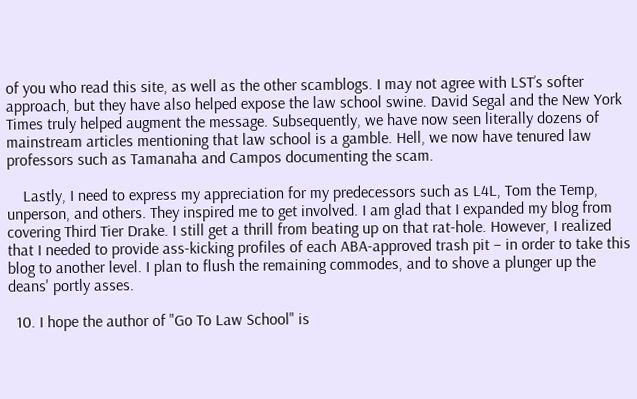of you who read this site, as well as the other scamblogs. I may not agree with LST’s softer approach, but they have also helped expose the law school swine. David Segal and the New York Times truly helped augment the message. Subsequently, we have now seen literally dozens of mainstream articles mentioning that law school is a gamble. Hell, we now have tenured law professors such as Tamanaha and Campos documenting the scam.

    Lastly, I need to express my appreciation for my predecessors such as L4L, Tom the Temp, unperson, and others. They inspired me to get involved. I am glad that I expanded my blog from covering Third Tier Drake. I still get a thrill from beating up on that rat-hole. However, I realized that I needed to provide ass-kicking profiles of each ABA-approved trash pit – in order to take this blog to another level. I plan to flush the remaining commodes, and to shove a plunger up the deans' portly asses.

  10. I hope the author of "Go To Law School" is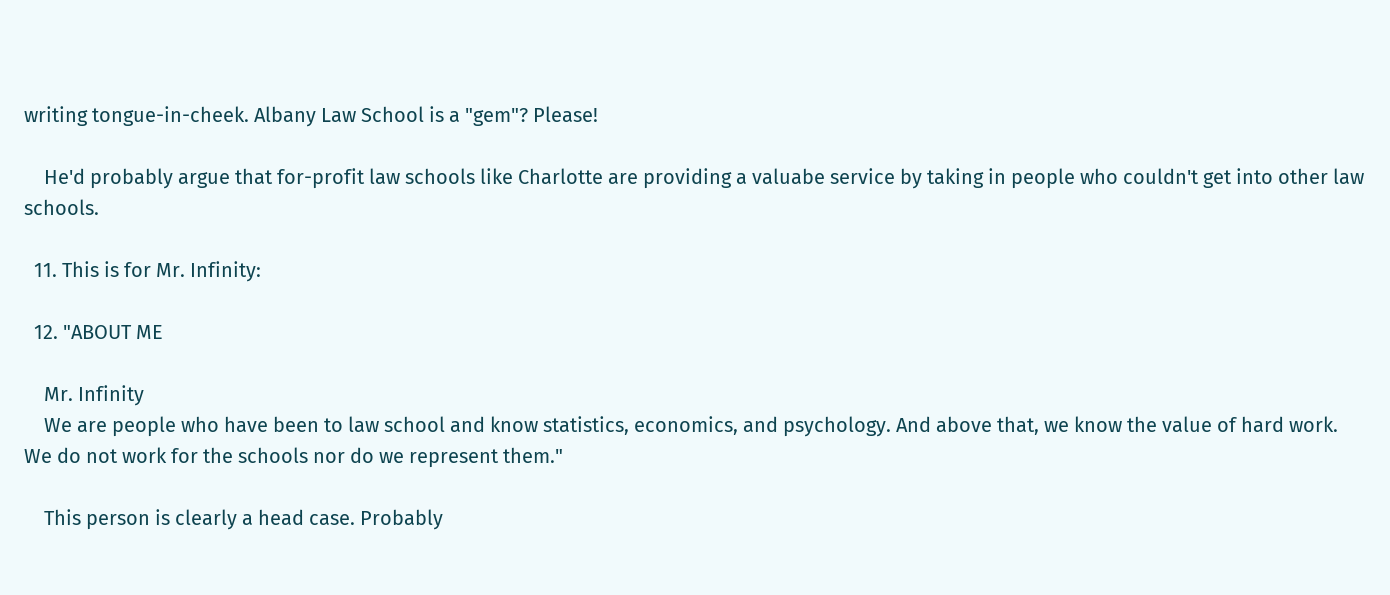writing tongue-in-cheek. Albany Law School is a "gem"? Please!

    He'd probably argue that for-profit law schools like Charlotte are providing a valuabe service by taking in people who couldn't get into other law schools.

  11. This is for Mr. Infinity:

  12. "ABOUT ME

    Mr. Infinity
    We are people who have been to law school and know statistics, economics, and psychology. And above that, we know the value of hard work. We do not work for the schools nor do we represent them."

    This person is clearly a head case. Probably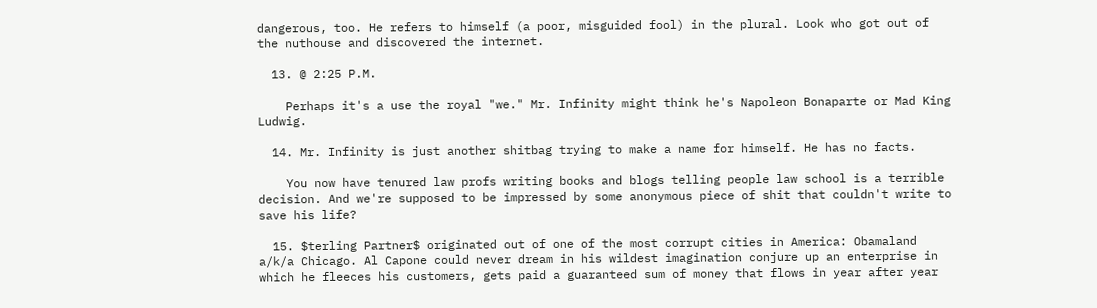dangerous, too. He refers to himself (a poor, misguided fool) in the plural. Look who got out of the nuthouse and discovered the internet.

  13. @ 2:25 P.M.

    Perhaps it's a use the royal "we." Mr. Infinity might think he's Napoleon Bonaparte or Mad King Ludwig.

  14. Mr. Infinity is just another shitbag trying to make a name for himself. He has no facts.

    You now have tenured law profs writing books and blogs telling people law school is a terrible decision. And we're supposed to be impressed by some anonymous piece of shit that couldn't write to save his life?

  15. $terling Partner$ originated out of one of the most corrupt cities in America: Obamaland a/k/a Chicago. Al Capone could never dream in his wildest imagination conjure up an enterprise in which he fleeces his customers, gets paid a guaranteed sum of money that flows in year after year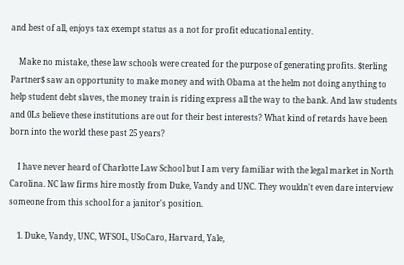and best of all, enjoys tax exempt status as a not for profit educational entity.

    Make no mistake, these law schools were created for the purpose of generating profits. $terling Partner$ saw an opportunity to make money and with Obama at the helm not doing anything to help student debt slaves, the money train is riding express all the way to the bank. And law students and 0Ls believe these institutions are out for their best interests? What kind of retards have been born into the world these past 25 years?

    I have never heard of Charlotte Law School but I am very familiar with the legal market in North Carolina. NC law firms hire mostly from Duke, Vandy and UNC. They wouldn't even dare interview someone from this school for a janitor's position.

    1. Duke, Vandy, UNC, WFSOL, USoCaro, Harvard, Yale,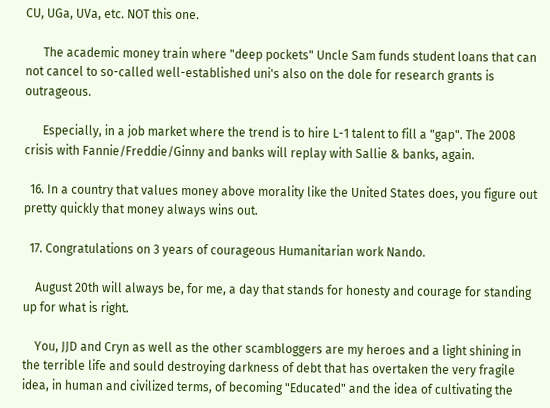CU, UGa, UVa, etc. NOT this one.

      The academic money train where "deep pockets" Uncle Sam funds student loans that can not cancel to so-called well-established uni's also on the dole for research grants is outrageous.

      Especially, in a job market where the trend is to hire L-1 talent to fill a "gap". The 2008 crisis with Fannie/Freddie/Ginny and banks will replay with Sallie & banks, again.

  16. In a country that values money above morality like the United States does, you figure out pretty quickly that money always wins out.

  17. Congratulations on 3 years of courageous Humanitarian work Nando.

    August 20th will always be, for me, a day that stands for honesty and courage for standing up for what is right.

    You, JJD and Cryn as well as the other scambloggers are my heroes and a light shining in the terrible life and sould destroying darkness of debt that has overtaken the very fragile idea, in human and civilized terms, of becoming "Educated" and the idea of cultivating the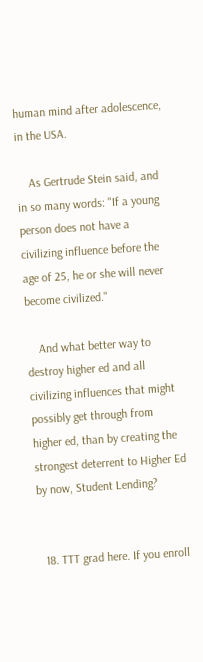human mind after adolescence, in the USA.

    As Gertrude Stein said, and in so many words: "If a young person does not have a civilizing influence before the age of 25, he or she will never become civilized."

    And what better way to destroy higher ed and all civilizing influences that might possibly get through from higher ed, than by creating the strongest deterrent to Higher Ed by now, Student Lending?


  18. TTT grad here. If you enroll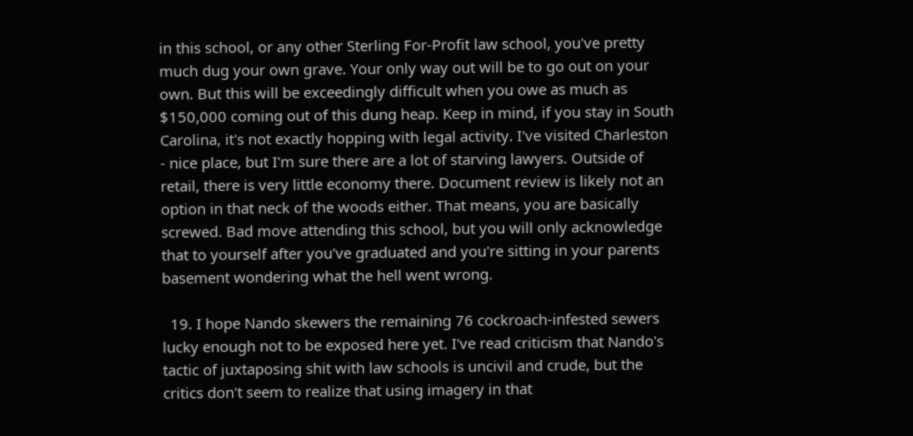in this school, or any other Sterling For-Profit law school, you've pretty much dug your own grave. Your only way out will be to go out on your own. But this will be exceedingly difficult when you owe as much as $150,000 coming out of this dung heap. Keep in mind, if you stay in South Carolina, it's not exactly hopping with legal activity. I've visited Charleston - nice place, but I'm sure there are a lot of starving lawyers. Outside of retail, there is very little economy there. Document review is likely not an option in that neck of the woods either. That means, you are basically screwed. Bad move attending this school, but you will only acknowledge that to yourself after you've graduated and you're sitting in your parents basement wondering what the hell went wrong.

  19. I hope Nando skewers the remaining 76 cockroach-infested sewers lucky enough not to be exposed here yet. I've read criticism that Nando's tactic of juxtaposing shit with law schools is uncivil and crude, but the critics don't seem to realize that using imagery in that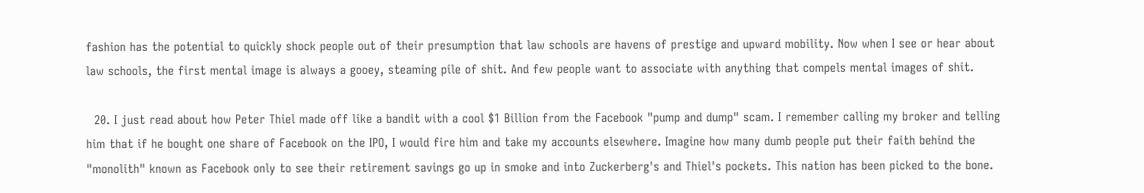fashion has the potential to quickly shock people out of their presumption that law schools are havens of prestige and upward mobility. Now when I see or hear about law schools, the first mental image is always a gooey, steaming pile of shit. And few people want to associate with anything that compels mental images of shit.

  20. I just read about how Peter Thiel made off like a bandit with a cool $1 Billion from the Facebook "pump and dump" scam. I remember calling my broker and telling him that if he bought one share of Facebook on the IPO, I would fire him and take my accounts elsewhere. Imagine how many dumb people put their faith behind the "monolith" known as Facebook only to see their retirement savings go up in smoke and into Zuckerberg's and Thiel's pockets. This nation has been picked to the bone.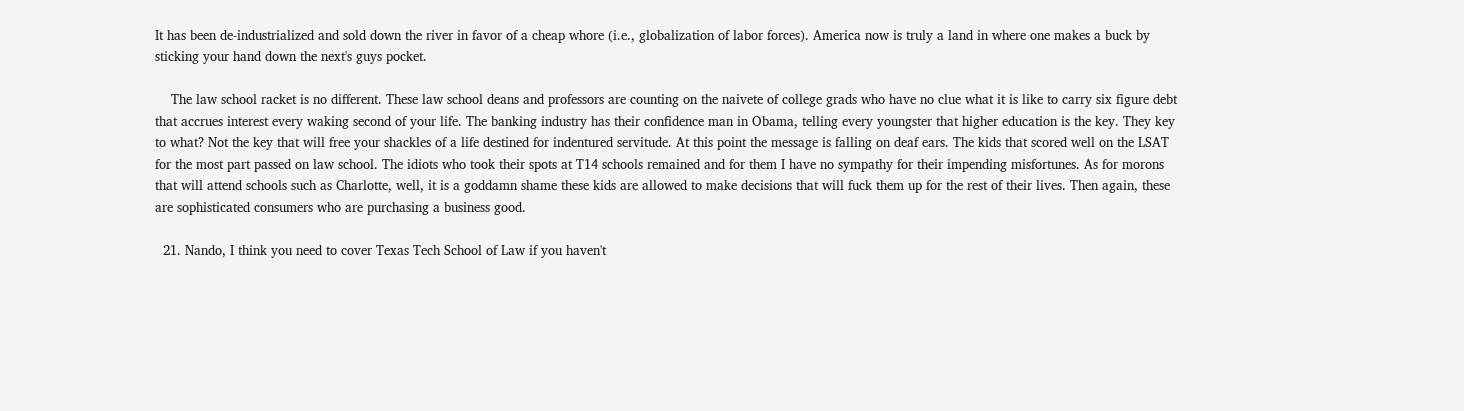It has been de-industrialized and sold down the river in favor of a cheap whore (i.e., globalization of labor forces). America now is truly a land in where one makes a buck by sticking your hand down the next's guys pocket.

    The law school racket is no different. These law school deans and professors are counting on the naivete of college grads who have no clue what it is like to carry six figure debt that accrues interest every waking second of your life. The banking industry has their confidence man in Obama, telling every youngster that higher education is the key. They key to what? Not the key that will free your shackles of a life destined for indentured servitude. At this point the message is falling on deaf ears. The kids that scored well on the LSAT for the most part passed on law school. The idiots who took their spots at T14 schools remained and for them I have no sympathy for their impending misfortunes. As for morons that will attend schools such as Charlotte, well, it is a goddamn shame these kids are allowed to make decisions that will fuck them up for the rest of their lives. Then again, these are sophisticated consumers who are purchasing a business good.

  21. Nando, I think you need to cover Texas Tech School of Law if you haven't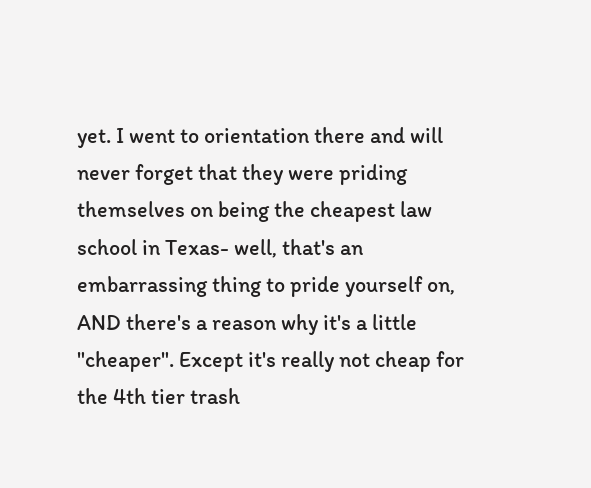yet. I went to orientation there and will never forget that they were priding themselves on being the cheapest law school in Texas- well, that's an embarrassing thing to pride yourself on, AND there's a reason why it's a little "cheaper". Except it's really not cheap for the 4th tier trash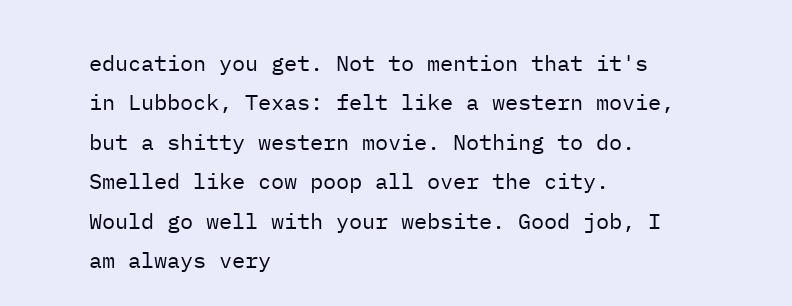education you get. Not to mention that it's in Lubbock, Texas: felt like a western movie, but a shitty western movie. Nothing to do. Smelled like cow poop all over the city. Would go well with your website. Good job, I am always very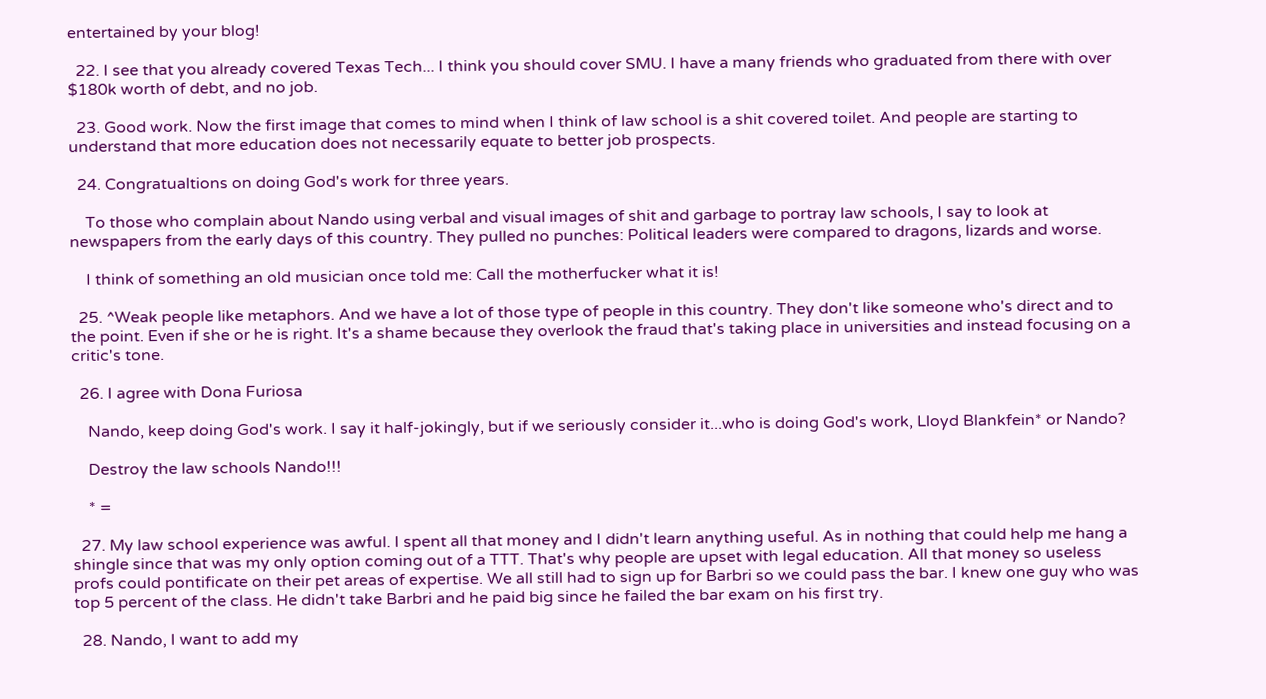entertained by your blog!

  22. I see that you already covered Texas Tech... I think you should cover SMU. I have a many friends who graduated from there with over $180k worth of debt, and no job.

  23. Good work. Now the first image that comes to mind when I think of law school is a shit covered toilet. And people are starting to understand that more education does not necessarily equate to better job prospects.

  24. Congratualtions on doing God's work for three years.

    To those who complain about Nando using verbal and visual images of shit and garbage to portray law schools, I say to look at newspapers from the early days of this country. They pulled no punches: Political leaders were compared to dragons, lizards and worse.

    I think of something an old musician once told me: Call the motherfucker what it is!

  25. ^Weak people like metaphors. And we have a lot of those type of people in this country. They don't like someone who's direct and to the point. Even if she or he is right. It's a shame because they overlook the fraud that's taking place in universities and instead focusing on a critic's tone.

  26. I agree with Dona Furiosa

    Nando, keep doing God's work. I say it half-jokingly, but if we seriously consider it...who is doing God's work, Lloyd Blankfein* or Nando?

    Destroy the law schools Nando!!!

    * =

  27. My law school experience was awful. I spent all that money and I didn't learn anything useful. As in nothing that could help me hang a shingle since that was my only option coming out of a TTT. That's why people are upset with legal education. All that money so useless profs could pontificate on their pet areas of expertise. We all still had to sign up for Barbri so we could pass the bar. I knew one guy who was top 5 percent of the class. He didn't take Barbri and he paid big since he failed the bar exam on his first try.

  28. Nando, I want to add my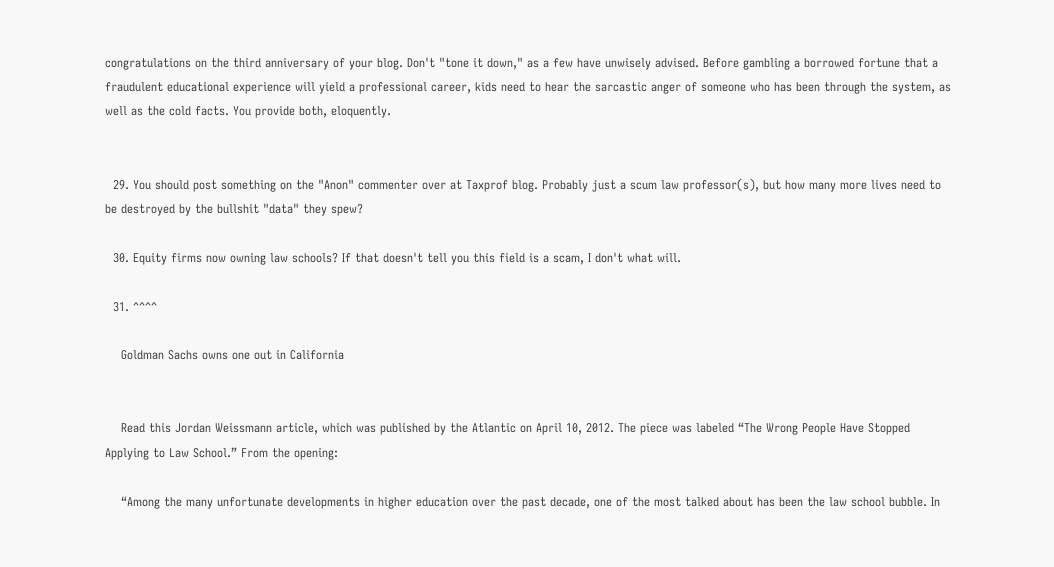congratulations on the third anniversary of your blog. Don't "tone it down," as a few have unwisely advised. Before gambling a borrowed fortune that a fraudulent educational experience will yield a professional career, kids need to hear the sarcastic anger of someone who has been through the system, as well as the cold facts. You provide both, eloquently.


  29. You should post something on the "Anon" commenter over at Taxprof blog. Probably just a scum law professor(s), but how many more lives need to be destroyed by the bullshit "data" they spew?

  30. Equity firms now owning law schools? If that doesn't tell you this field is a scam, I don't what will.

  31. ^^^^

    Goldman Sachs owns one out in California


    Read this Jordan Weissmann article, which was published by the Atlantic on April 10, 2012. The piece was labeled “The Wrong People Have Stopped Applying to Law School.” From the opening:

    “Among the many unfortunate developments in higher education over the past decade, one of the most talked about has been the law school bubble. In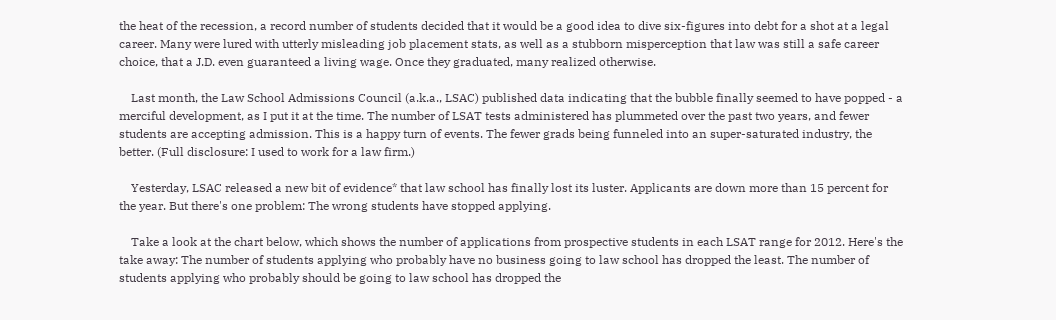the heat of the recession, a record number of students decided that it would be a good idea to dive six-figures into debt for a shot at a legal career. Many were lured with utterly misleading job placement stats, as well as a stubborn misperception that law was still a safe career choice, that a J.D. even guaranteed a living wage. Once they graduated, many realized otherwise.

    Last month, the Law School Admissions Council (a.k.a., LSAC) published data indicating that the bubble finally seemed to have popped - a merciful development, as I put it at the time. The number of LSAT tests administered has plummeted over the past two years, and fewer students are accepting admission. This is a happy turn of events. The fewer grads being funneled into an super-saturated industry, the better. (Full disclosure: I used to work for a law firm.)

    Yesterday, LSAC released a new bit of evidence* that law school has finally lost its luster. Applicants are down more than 15 percent for the year. But there's one problem: The wrong students have stopped applying.

    Take a look at the chart below, which shows the number of applications from prospective students in each LSAT range for 2012. Here's the take away: The number of students applying who probably have no business going to law school has dropped the least. The number of students applying who probably should be going to law school has dropped the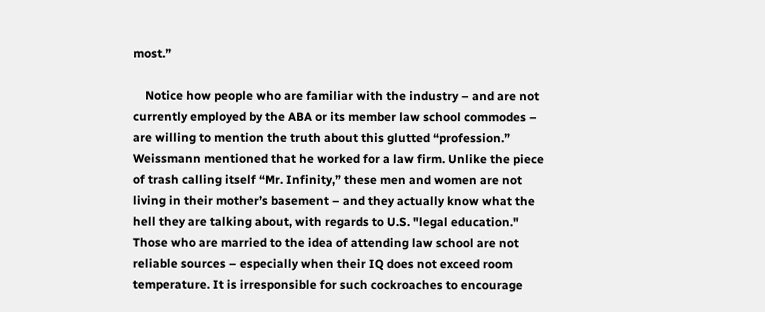most.”

    Notice how people who are familiar with the industry – and are not currently employed by the ABA or its member law school commodes – are willing to mention the truth about this glutted “profession.” Weissmann mentioned that he worked for a law firm. Unlike the piece of trash calling itself “Mr. Infinity,” these men and women are not living in their mother’s basement – and they actually know what the hell they are talking about, with regards to U.S. "legal education." Those who are married to the idea of attending law school are not reliable sources – especially when their IQ does not exceed room temperature. It is irresponsible for such cockroaches to encourage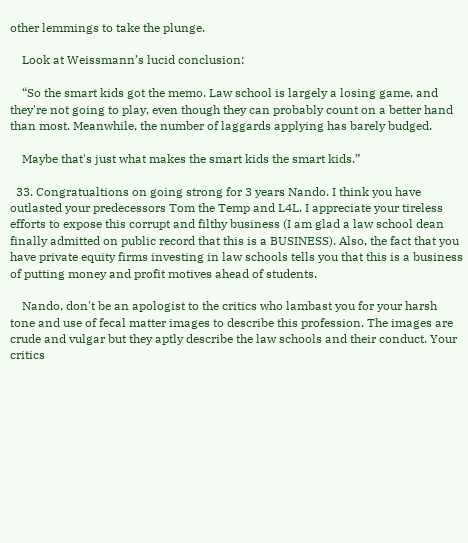other lemmings to take the plunge.

    Look at Weissmann’s lucid conclusion:

    “So the smart kids got the memo. Law school is largely a losing game, and they're not going to play, even though they can probably count on a better hand than most. Meanwhile, the number of laggards applying has barely budged.

    Maybe that's just what makes the smart kids the smart kids.”

  33. Congratualtions on going strong for 3 years Nando. I think you have outlasted your predecessors Tom the Temp and L4L. I appreciate your tireless efforts to expose this corrupt and filthy business (I am glad a law school dean finally admitted on public record that this is a BUSINESS). Also, the fact that you have private equity firms investing in law schools tells you that this is a business of putting money and profit motives ahead of students.

    Nando, don't be an apologist to the critics who lambast you for your harsh tone and use of fecal matter images to describe this profession. The images are crude and vulgar but they aptly describe the law schools and their conduct. Your critics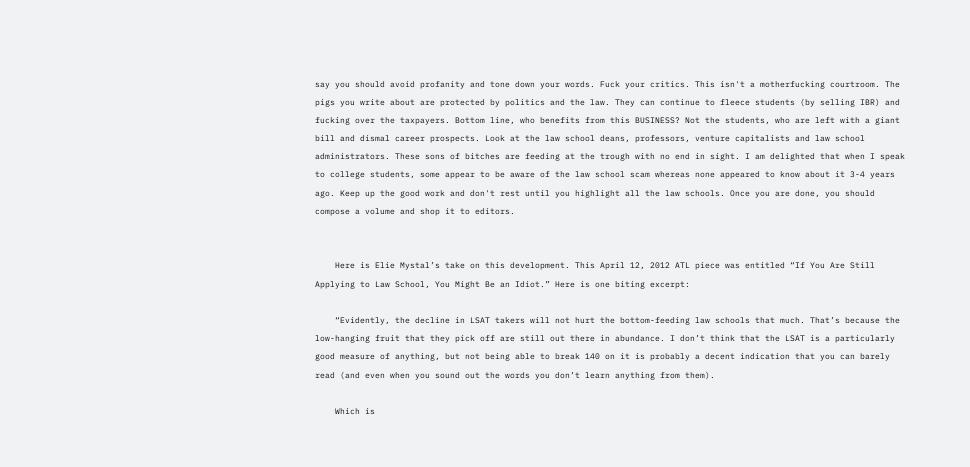say you should avoid profanity and tone down your words. Fuck your critics. This isn't a motherfucking courtroom. The pigs you write about are protected by politics and the law. They can continue to fleece students (by selling IBR) and fucking over the taxpayers. Bottom line, who benefits from this BUSINESS? Not the students, who are left with a giant bill and dismal career prospects. Look at the law school deans, professors, venture capitalists and law school administrators. These sons of bitches are feeding at the trough with no end in sight. I am delighted that when I speak to college students, some appear to be aware of the law school scam whereas none appeared to know about it 3-4 years ago. Keep up the good work and don't rest until you highlight all the law schools. Once you are done, you should compose a volume and shop it to editors.


    Here is Elie Mystal’s take on this development. This April 12, 2012 ATL piece was entitled “If You Are Still Applying to Law School, You Might Be an Idiot.” Here is one biting excerpt:

    “Evidently, the decline in LSAT takers will not hurt the bottom-feeding law schools that much. That’s because the low-hanging fruit that they pick off are still out there in abundance. I don’t think that the LSAT is a particularly good measure of anything, but not being able to break 140 on it is probably a decent indication that you can barely read (and even when you sound out the words you don’t learn anything from them).

    Which is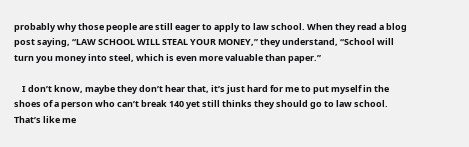probably why those people are still eager to apply to law school. When they read a blog post saying, “LAW SCHOOL WILL STEAL YOUR MONEY,” they understand, “School will turn you money into steel, which is even more valuable than paper.”

    I don’t know, maybe they don’t hear that, it’s just hard for me to put myself in the shoes of a person who can’t break 140 yet still thinks they should go to law school. That’s like me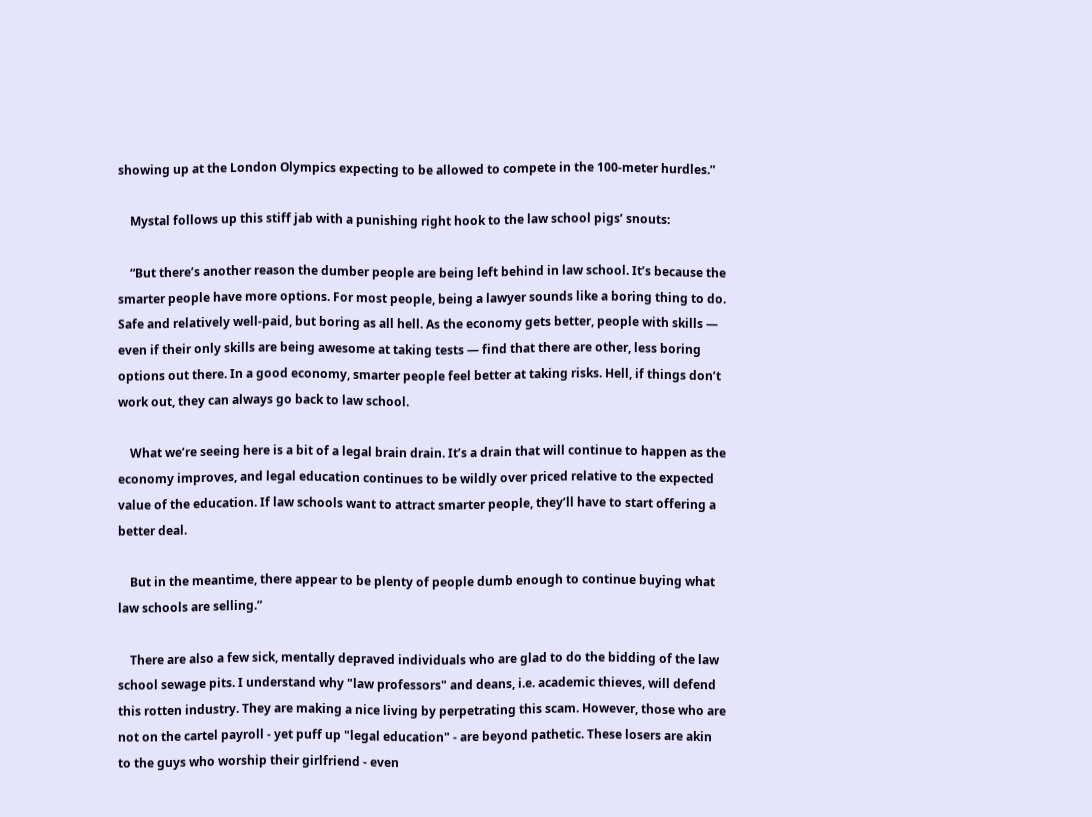showing up at the London Olympics expecting to be allowed to compete in the 100-meter hurdles.”

    Mystal follows up this stiff jab with a punishing right hook to the law school pigs’ snouts:

    “But there’s another reason the dumber people are being left behind in law school. It’s because the smarter people have more options. For most people, being a lawyer sounds like a boring thing to do. Safe and relatively well-paid, but boring as all hell. As the economy gets better, people with skills — even if their only skills are being awesome at taking tests — find that there are other, less boring options out there. In a good economy, smarter people feel better at taking risks. Hell, if things don’t work out, they can always go back to law school.

    What we’re seeing here is a bit of a legal brain drain. It’s a drain that will continue to happen as the economy improves, and legal education continues to be wildly over priced relative to the expected value of the education. If law schools want to attract smarter people, they’ll have to start offering a better deal.

    But in the meantime, there appear to be plenty of people dumb enough to continue buying what law schools are selling.”

    There are also a few sick, mentally depraved individuals who are glad to do the bidding of the law school sewage pits. I understand why "law professors" and deans, i.e. academic thieves, will defend this rotten industry. They are making a nice living by perpetrating this scam. However, those who are not on the cartel payroll - yet puff up "legal education" - are beyond pathetic. These losers are akin to the guys who worship their girlfriend - even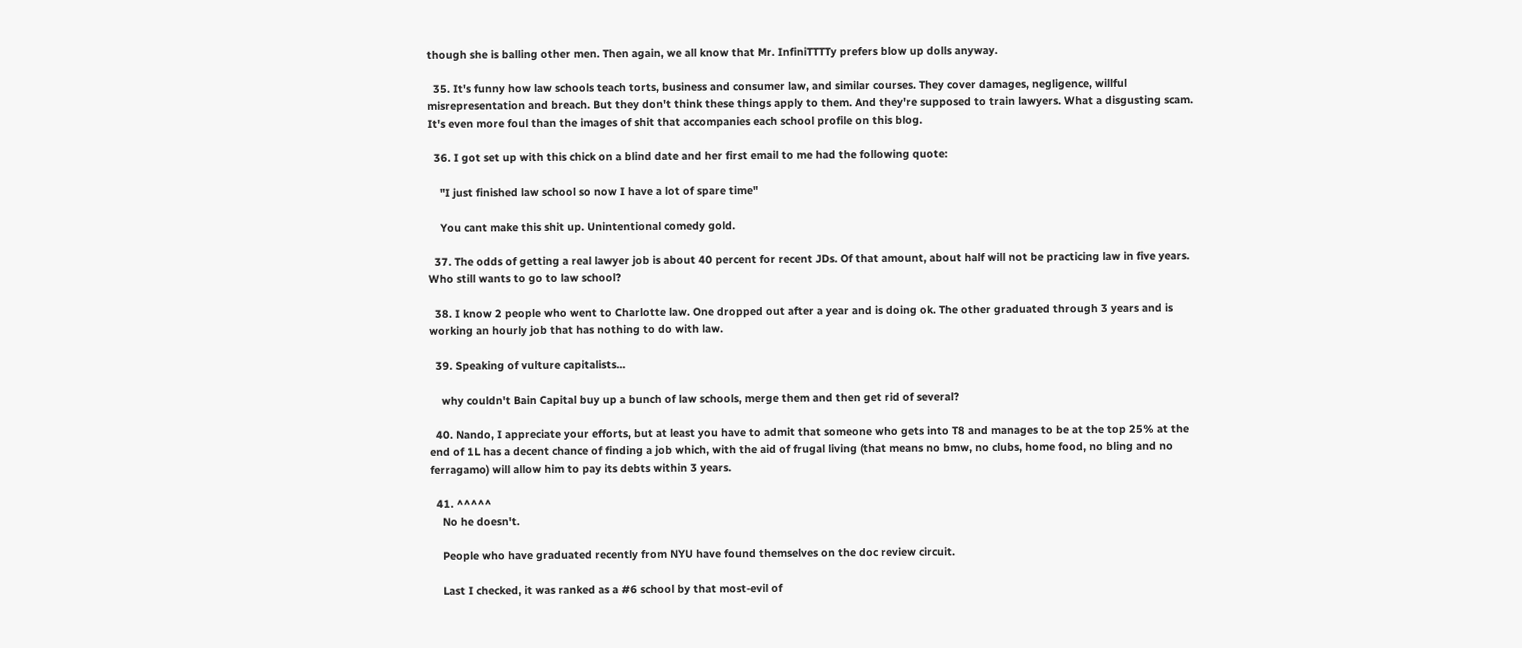though she is balling other men. Then again, we all know that Mr. InfiniTTTTy prefers blow up dolls anyway.

  35. It's funny how law schools teach torts, business and consumer law, and similar courses. They cover damages, negligence, willful misrepresentation and breach. But they don't think these things apply to them. And they're supposed to train lawyers. What a disgusting scam. It's even more foul than the images of shit that accompanies each school profile on this blog.

  36. I got set up with this chick on a blind date and her first email to me had the following quote:

    "I just finished law school so now I have a lot of spare time"

    You cant make this shit up. Unintentional comedy gold.

  37. The odds of getting a real lawyer job is about 40 percent for recent JDs. Of that amount, about half will not be practicing law in five years. Who still wants to go to law school?

  38. I know 2 people who went to Charlotte law. One dropped out after a year and is doing ok. The other graduated through 3 years and is working an hourly job that has nothing to do with law.

  39. Speaking of vulture capitalists...

    why couldn't Bain Capital buy up a bunch of law schools, merge them and then get rid of several?

  40. Nando, I appreciate your efforts, but at least you have to admit that someone who gets into T8 and manages to be at the top 25% at the end of 1L has a decent chance of finding a job which, with the aid of frugal living (that means no bmw, no clubs, home food, no bling and no ferragamo) will allow him to pay its debts within 3 years.

  41. ^^^^^
    No he doesn't.

    People who have graduated recently from NYU have found themselves on the doc review circuit.

    Last I checked, it was ranked as a #6 school by that most-evil of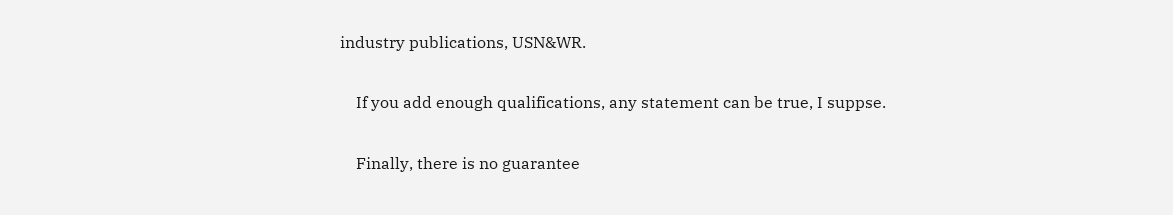industry publications, USN&WR.

    If you add enough qualifications, any statement can be true, I suppse.

    Finally, there is no guarantee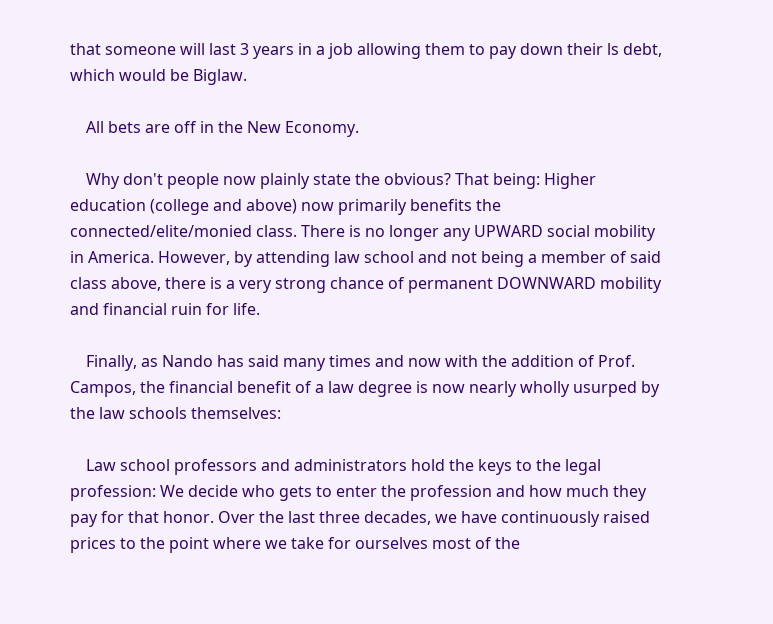that someone will last 3 years in a job allowing them to pay down their ls debt, which would be Biglaw.

    All bets are off in the New Economy.

    Why don't people now plainly state the obvious? That being: Higher education (college and above) now primarily benefits the connected/elite/monied class. There is no longer any UPWARD social mobility in America. However, by attending law school and not being a member of said class above, there is a very strong chance of permanent DOWNWARD mobility and financial ruin for life.

    Finally, as Nando has said many times and now with the addition of Prof. Campos, the financial benefit of a law degree is now nearly wholly usurped by the law schools themselves:

    Law school professors and administrators hold the keys to the legal profession: We decide who gets to enter the profession and how much they pay for that honor. Over the last three decades, we have continuously raised prices to the point where we take for ourselves most of the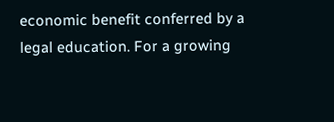economic benefit conferred by a legal education. For a growing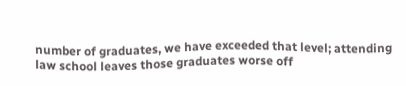number of graduates, we have exceeded that level; attending law school leaves those graduates worse off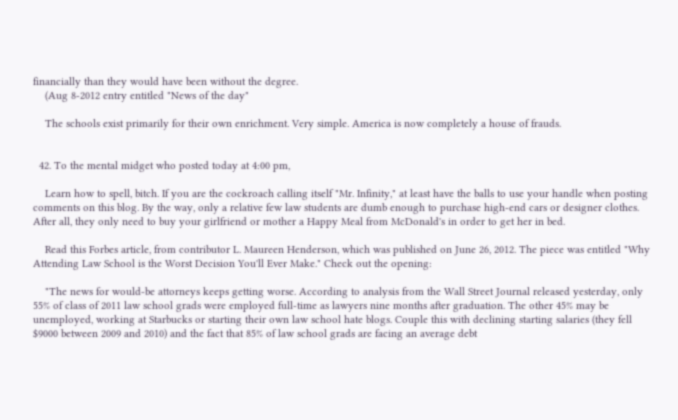financially than they would have been without the degree.
    (Aug 8-2012 entry entitled "News of the day"

    The schools exist primarily for their own enrichment. Very simple. America is now completely a house of frauds.


  42. To the mental midget who posted today at 4:00 pm,

    Learn how to spell, bitch. If you are the cockroach calling itself "Mr. Infinity," at least have the balls to use your handle when posting comments on this blog. By the way, only a relative few law students are dumb enough to purchase high-end cars or designer clothes. After all, they only need to buy your girlfriend or mother a Happy Meal from McDonald's in order to get her in bed.

    Read this Forbes article, from contributor L. Maureen Henderson, which was published on June 26, 2012. The piece was entitled "Why Attending Law School is the Worst Decision You'll Ever Make." Check out the opening:

    "The news for would-be attorneys keeps getting worse. According to analysis from the Wall Street Journal released yesterday, only 55% of class of 2011 law school grads were employed full-time as lawyers nine months after graduation. The other 45% may be unemployed, working at Starbucks or starting their own law school hate blogs. Couple this with declining starting salaries (they fell $9000 between 2009 and 2010) and the fact that 85% of law school grads are facing an average debt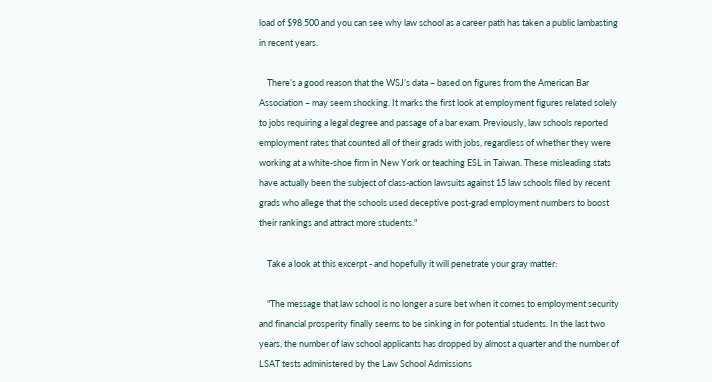load of $98 500 and you can see why law school as a career path has taken a public lambasting in recent years.

    There’s a good reason that the WSJ’s data – based on figures from the American Bar Association – may seem shocking. It marks the first look at employment figures related solely to jobs requiring a legal degree and passage of a bar exam. Previously, law schools reported employment rates that counted all of their grads with jobs, regardless of whether they were working at a white-shoe firm in New York or teaching ESL in Taiwan. These misleading stats have actually been the subject of class-action lawsuits against 15 law schools filed by recent grads who allege that the schools used deceptive post-grad employment numbers to boost their rankings and attract more students."

    Take a look at this excerpt - and hopefully it will penetrate your gray matter:

    "The message that law school is no longer a sure bet when it comes to employment security and financial prosperity finally seems to be sinking in for potential students. In the last two years, the number of law school applicants has dropped by almost a quarter and the number of LSAT tests administered by the Law School Admissions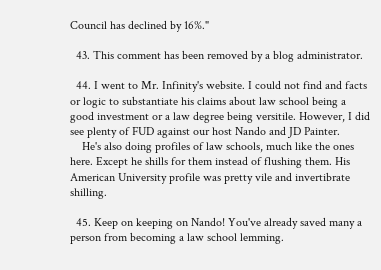Council has declined by 16%."

  43. This comment has been removed by a blog administrator.

  44. I went to Mr. Infinity's website. I could not find and facts or logic to substantiate his claims about law school being a good investment or a law degree being versitile. However, I did see plenty of FUD against our host Nando and JD Painter.
    He's also doing profiles of law schools, much like the ones here. Except he shills for them instead of flushing them. His American University profile was pretty vile and invertibrate shilling.

  45. Keep on keeping on Nando! You've already saved many a person from becoming a law school lemming.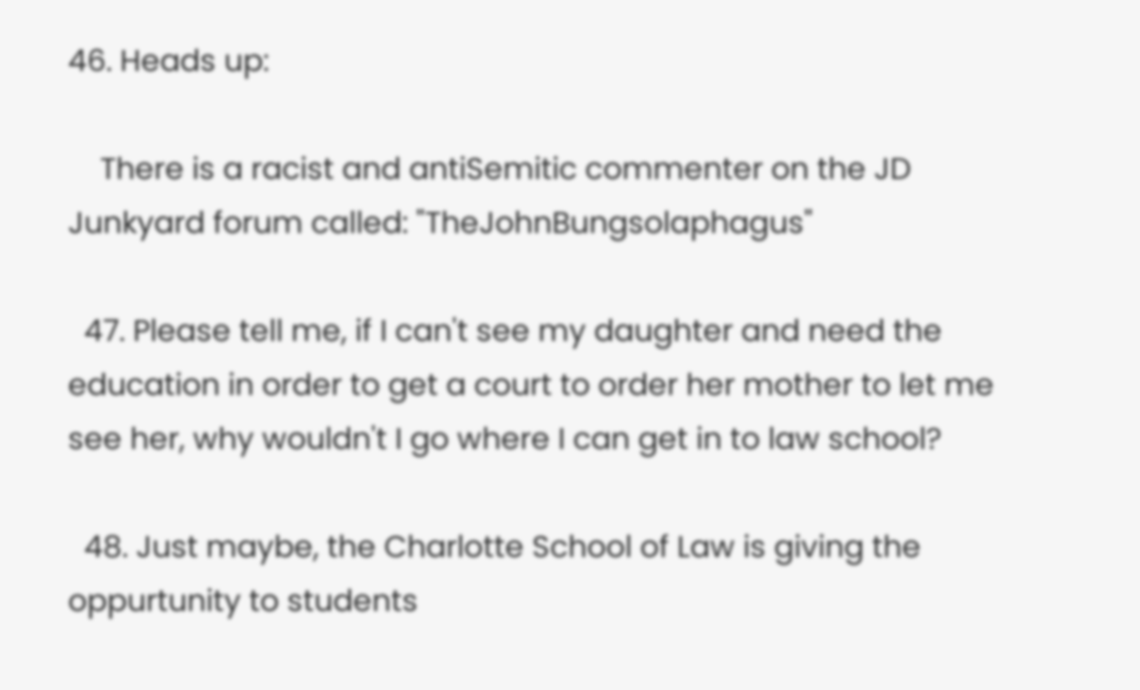46. Heads up:

    There is a racist and antiSemitic commenter on the JD Junkyard forum called: "TheJohnBungsolaphagus"

  47. Please tell me, if I can't see my daughter and need the education in order to get a court to order her mother to let me see her, why wouldn't I go where I can get in to law school?

  48. Just maybe, the Charlotte School of Law is giving the oppurtunity to students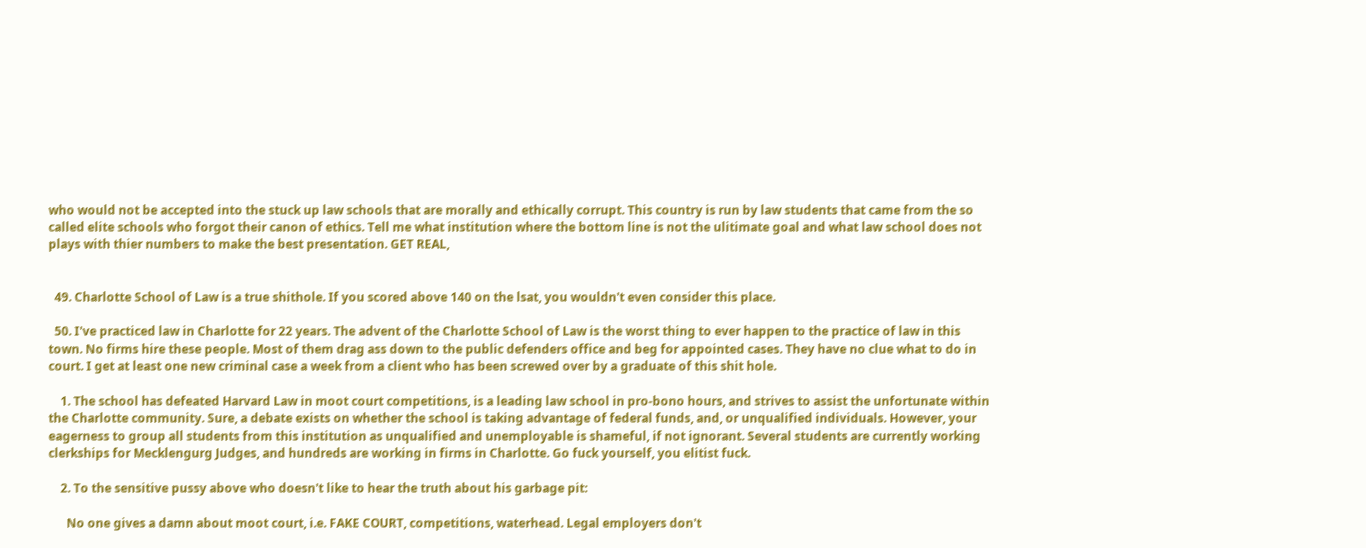who would not be accepted into the stuck up law schools that are morally and ethically corrupt. This country is run by law students that came from the so called elite schools who forgot their canon of ethics. Tell me what institution where the bottom line is not the ulitimate goal and what law school does not plays with thier numbers to make the best presentation. GET REAL,


  49. Charlotte School of Law is a true shithole. If you scored above 140 on the lsat, you wouldn't even consider this place.

  50. I've practiced law in Charlotte for 22 years. The advent of the Charlotte School of Law is the worst thing to ever happen to the practice of law in this town. No firms hire these people. Most of them drag ass down to the public defenders office and beg for appointed cases. They have no clue what to do in court. I get at least one new criminal case a week from a client who has been screwed over by a graduate of this shit hole.

    1. The school has defeated Harvard Law in moot court competitions, is a leading law school in pro-bono hours, and strives to assist the unfortunate within the Charlotte community. Sure, a debate exists on whether the school is taking advantage of federal funds, and, or unqualified individuals. However, your eagerness to group all students from this institution as unqualified and unemployable is shameful, if not ignorant. Several students are currently working clerkships for Mecklengurg Judges, and hundreds are working in firms in Charlotte. Go fuck yourself, you elitist fuck.

    2. To the sensitive pussy above who doesn't like to hear the truth about his garbage pit:

      No one gives a damn about moot court, i.e. FAKE COURT, competitions, waterhead. Legal employers don't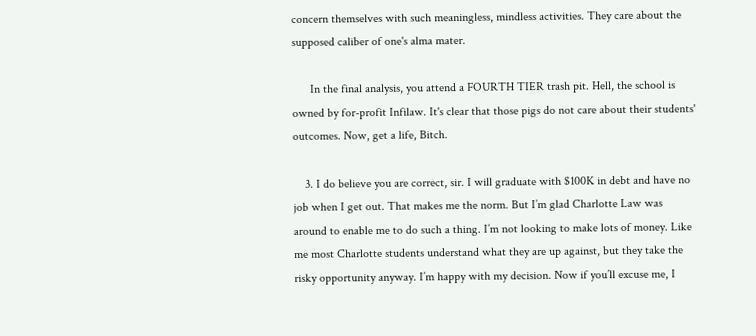concern themselves with such meaningless, mindless activities. They care about the supposed caliber of one's alma mater.

      In the final analysis, you attend a FOURTH TIER trash pit. Hell, the school is owned by for-profit Infilaw. It's clear that those pigs do not care about their students' outcomes. Now, get a life, Bitch.

    3. I do believe you are correct, sir. I will graduate with $100K in debt and have no job when I get out. That makes me the norm. But I’m glad Charlotte Law was around to enable me to do such a thing. I’m not looking to make lots of money. Like me most Charlotte students understand what they are up against, but they take the risky opportunity anyway. I’m happy with my decision. Now if you’ll excuse me, I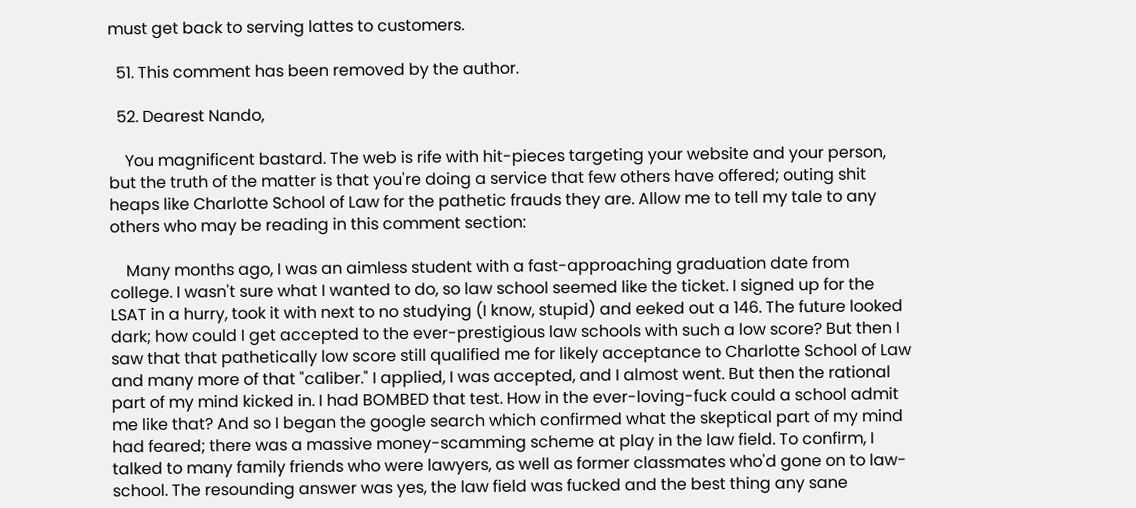must get back to serving lattes to customers.

  51. This comment has been removed by the author.

  52. Dearest Nando,

    You magnificent bastard. The web is rife with hit-pieces targeting your website and your person, but the truth of the matter is that you're doing a service that few others have offered; outing shit heaps like Charlotte School of Law for the pathetic frauds they are. Allow me to tell my tale to any others who may be reading in this comment section:

    Many months ago, I was an aimless student with a fast-approaching graduation date from college. I wasn't sure what I wanted to do, so law school seemed like the ticket. I signed up for the LSAT in a hurry, took it with next to no studying (I know, stupid) and eeked out a 146. The future looked dark; how could I get accepted to the ever-prestigious law schools with such a low score? But then I saw that that pathetically low score still qualified me for likely acceptance to Charlotte School of Law and many more of that "caliber." I applied, I was accepted, and I almost went. But then the rational part of my mind kicked in. I had BOMBED that test. How in the ever-loving-fuck could a school admit me like that? And so I began the google search which confirmed what the skeptical part of my mind had feared; there was a massive money-scamming scheme at play in the law field. To confirm, I talked to many family friends who were lawyers, as well as former classmates who'd gone on to law-school. The resounding answer was yes, the law field was fucked and the best thing any sane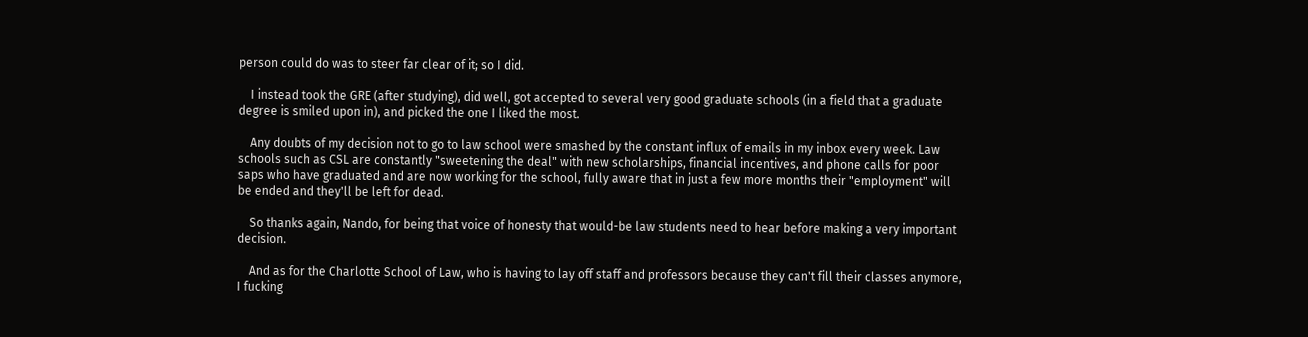person could do was to steer far clear of it; so I did.

    I instead took the GRE (after studying), did well, got accepted to several very good graduate schools (in a field that a graduate degree is smiled upon in), and picked the one I liked the most.

    Any doubts of my decision not to go to law school were smashed by the constant influx of emails in my inbox every week. Law schools such as CSL are constantly "sweetening the deal" with new scholarships, financial incentives, and phone calls for poor saps who have graduated and are now working for the school, fully aware that in just a few more months their "employment" will be ended and they'll be left for dead.

    So thanks again, Nando, for being that voice of honesty that would-be law students need to hear before making a very important decision.

    And as for the Charlotte School of Law, who is having to lay off staff and professors because they can't fill their classes anymore, I fucking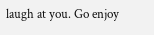laugh at you. Go enjoy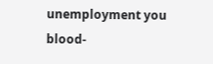unemployment you blood-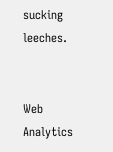sucking leeches.


Web Analytics